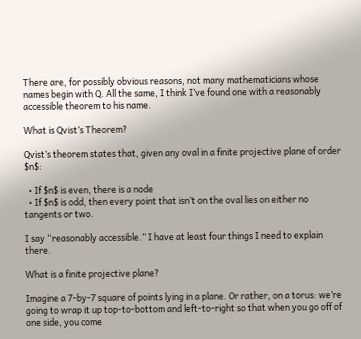There are, for possibly obvious reasons, not many mathematicians whose names begin with Q. All the same, I think I’ve found one with a reasonably accessible theorem to his name.

What is Qvist’s Theorem?

Qvist’s theorem states that, given any oval in a finite projective plane of order $n$:

  • If $n$ is even, there is a node
  • If $n$ is odd, then every point that isn’t on the oval lies on either no tangents or two.

I say “reasonably accessible.” I have at least four things I need to explain there.

What is a finite projective plane?

Imagine a 7-by-7 square of points lying in a plane. Or rather, on a torus: we’re going to wrap it up top-to-bottom and left-to-right so that when you go off of one side, you come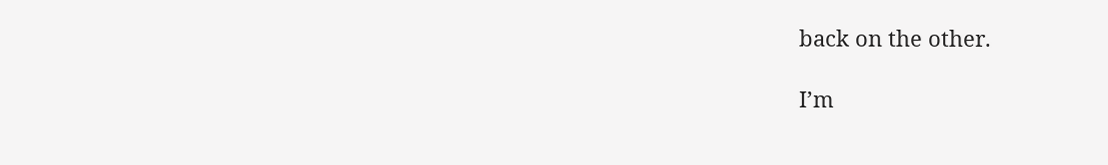back on the other.

I’m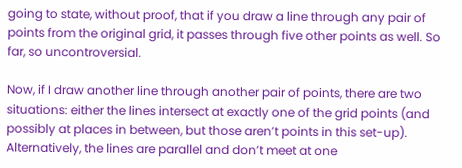going to state, without proof, that if you draw a line through any pair of points from the original grid, it passes through five other points as well. So far, so uncontroversial.

Now, if I draw another line through another pair of points, there are two situations: either the lines intersect at exactly one of the grid points (and possibly at places in between, but those aren’t points in this set-up). Alternatively, the lines are parallel and don’t meet at one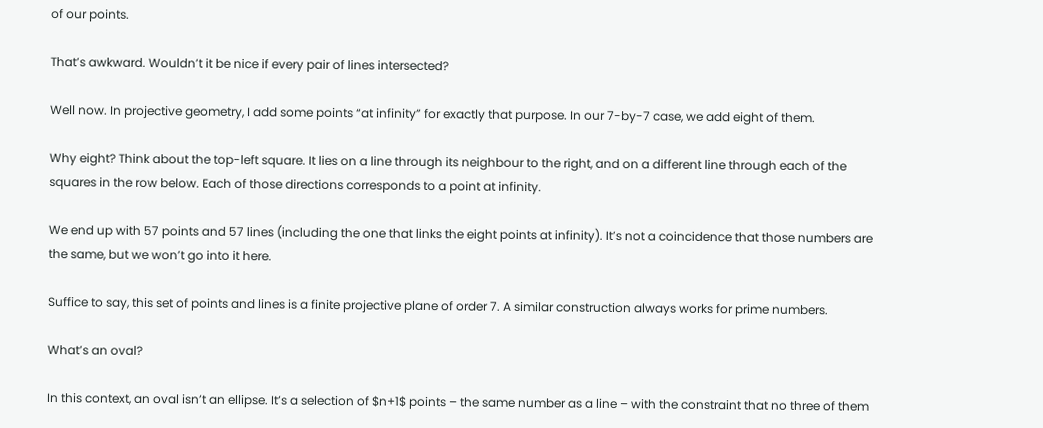of our points.

That’s awkward. Wouldn’t it be nice if every pair of lines intersected?

Well now. In projective geometry, I add some points “at infinity” for exactly that purpose. In our 7-by-7 case, we add eight of them.

Why eight? Think about the top-left square. It lies on a line through its neighbour to the right, and on a different line through each of the squares in the row below. Each of those directions corresponds to a point at infinity.

We end up with 57 points and 57 lines (including the one that links the eight points at infinity). It’s not a coincidence that those numbers are the same, but we won’t go into it here.

Suffice to say, this set of points and lines is a finite projective plane of order 7. A similar construction always works for prime numbers.

What’s an oval?

In this context, an oval isn’t an ellipse. It’s a selection of $n+1$ points – the same number as a line – with the constraint that no three of them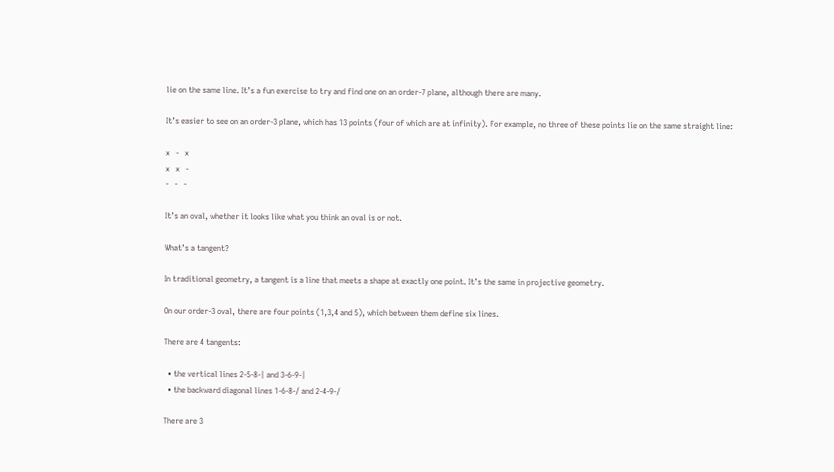lie on the same line. It’s a fun exercise to try and find one on an order-7 plane, although there are many.

It’s easier to see on an order-3 plane, which has 13 points (four of which are at infinity). For example, no three of these points lie on the same straight line:

x   -   x
x   x   -
-   -   -

It’s an oval, whether it looks like what you think an oval is or not.

What’s a tangent?

In traditional geometry, a tangent is a line that meets a shape at exactly one point. It’s the same in projective geometry.

On our order-3 oval, there are four points (1,3,4 and 5), which between them define six lines.

There are 4 tangents:

  • the vertical lines 2-5-8-| and 3-6-9-|
  • the backward diagonal lines 1-6-8-/ and 2-4-9-/

There are 3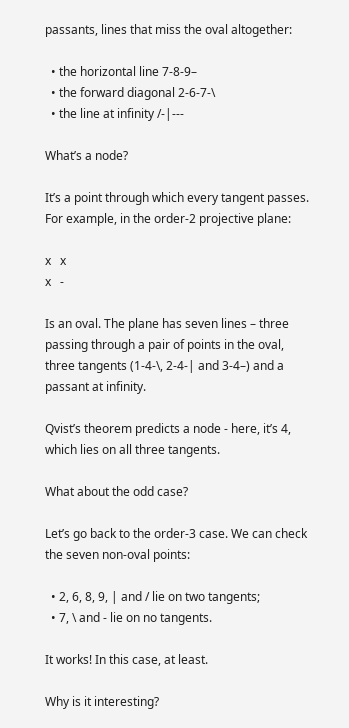passants, lines that miss the oval altogether:

  • the horizontal line 7-8-9–
  • the forward diagonal 2-6-7-\
  • the line at infinity /-|---

What’s a node?

It’s a point through which every tangent passes. For example, in the order-2 projective plane:

x   x
x   -

Is an oval. The plane has seven lines – three passing through a pair of points in the oval, three tangents (1-4-\, 2-4-| and 3-4–) and a passant at infinity.

Qvist’s theorem predicts a node - here, it’s 4, which lies on all three tangents.

What about the odd case?

Let’s go back to the order-3 case. We can check the seven non-oval points:

  • 2, 6, 8, 9, | and / lie on two tangents;
  • 7, \ and - lie on no tangents.

It works! In this case, at least.

Why is it interesting?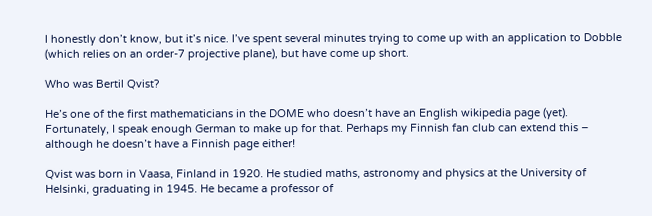I honestly don’t know, but it’s nice. I’ve spent several minutes trying to come up with an application to Dobble (which relies on an order-7 projective plane), but have come up short.

Who was Bertil Qvist?

He’s one of the first mathematicians in the DOME who doesn’t have an English wikipedia page (yet). Fortunately, I speak enough German to make up for that. Perhaps my Finnish fan club can extend this – although he doesn’t have a Finnish page either!

Qvist was born in Vaasa, Finland in 1920. He studied maths, astronomy and physics at the University of Helsinki, graduating in 1945. He became a professor of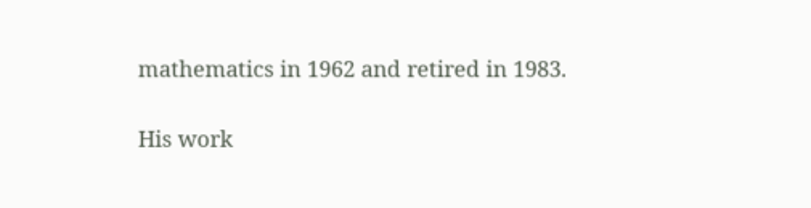mathematics in 1962 and retired in 1983.

His work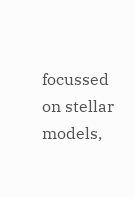focussed on stellar models,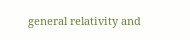general relativity and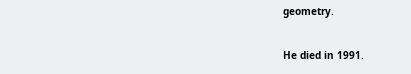geometry.

He died in 1991.